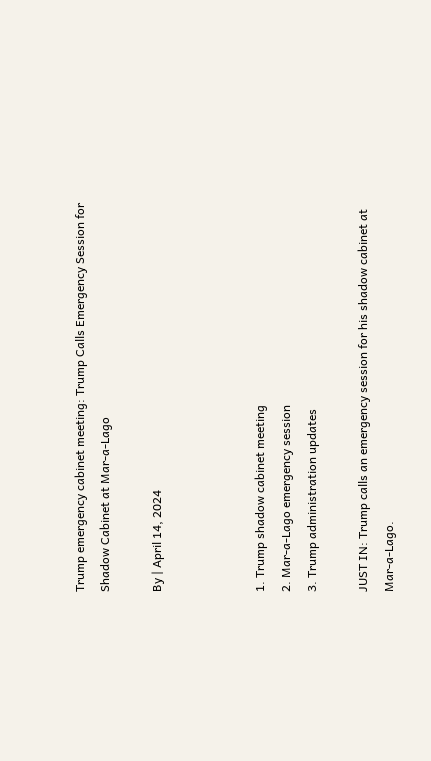Trump emergency cabinet meeting: Trump Calls Emergency Session for Shadow Cabinet at Mar-a-Lago

By | April 14, 2024



1. Trump shadow cabinet meeting
2. Mar-a-Lago emergency session
3. Trump administration updates

JUST IN: Trump calls an emergency session for his shadow cabinet at Mar-a-Lago.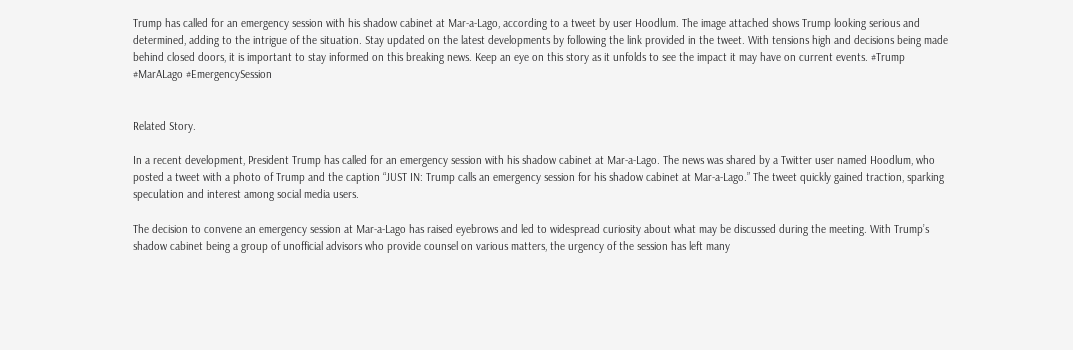Trump has called for an emergency session with his shadow cabinet at Mar-a-Lago, according to a tweet by user Hoodlum. The image attached shows Trump looking serious and determined, adding to the intrigue of the situation. Stay updated on the latest developments by following the link provided in the tweet. With tensions high and decisions being made behind closed doors, it is important to stay informed on this breaking news. Keep an eye on this story as it unfolds to see the impact it may have on current events. #Trump #MarALago #EmergencySession


Related Story.

In a recent development, President Trump has called for an emergency session with his shadow cabinet at Mar-a-Lago. The news was shared by a Twitter user named Hoodlum, who posted a tweet with a photo of Trump and the caption “JUST IN: Trump calls an emergency session for his shadow cabinet at Mar-a-Lago.” The tweet quickly gained traction, sparking speculation and interest among social media users.

The decision to convene an emergency session at Mar-a-Lago has raised eyebrows and led to widespread curiosity about what may be discussed during the meeting. With Trump’s shadow cabinet being a group of unofficial advisors who provide counsel on various matters, the urgency of the session has left many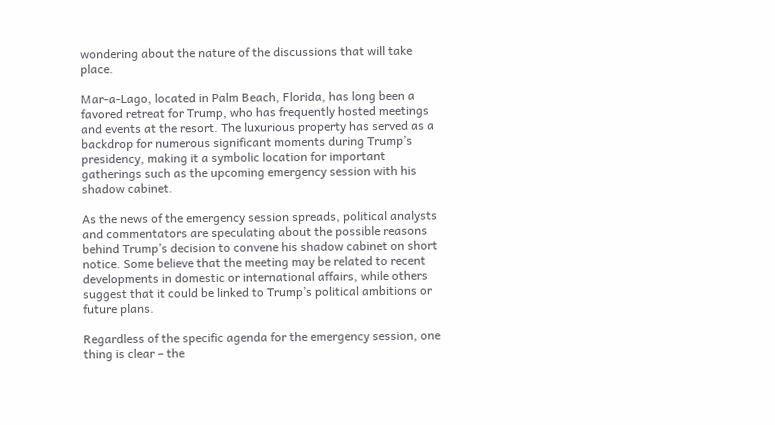wondering about the nature of the discussions that will take place.

Mar-a-Lago, located in Palm Beach, Florida, has long been a favored retreat for Trump, who has frequently hosted meetings and events at the resort. The luxurious property has served as a backdrop for numerous significant moments during Trump’s presidency, making it a symbolic location for important gatherings such as the upcoming emergency session with his shadow cabinet.

As the news of the emergency session spreads, political analysts and commentators are speculating about the possible reasons behind Trump’s decision to convene his shadow cabinet on short notice. Some believe that the meeting may be related to recent developments in domestic or international affairs, while others suggest that it could be linked to Trump’s political ambitions or future plans.

Regardless of the specific agenda for the emergency session, one thing is clear – the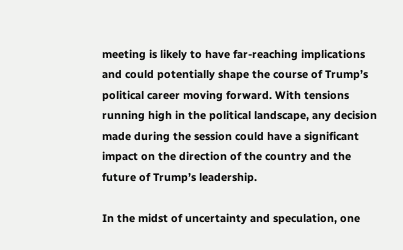meeting is likely to have far-reaching implications and could potentially shape the course of Trump’s political career moving forward. With tensions running high in the political landscape, any decision made during the session could have a significant impact on the direction of the country and the future of Trump’s leadership.

In the midst of uncertainty and speculation, one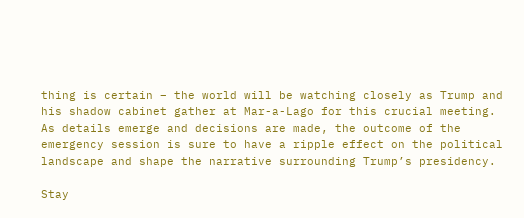thing is certain – the world will be watching closely as Trump and his shadow cabinet gather at Mar-a-Lago for this crucial meeting. As details emerge and decisions are made, the outcome of the emergency session is sure to have a ripple effect on the political landscape and shape the narrative surrounding Trump’s presidency.

Stay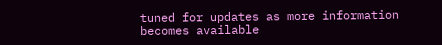tuned for updates as more information becomes available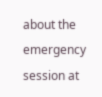about the emergency session at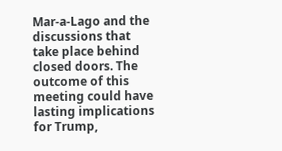Mar-a-Lago and the discussions that take place behind closed doors. The outcome of this meeting could have lasting implications for Trump,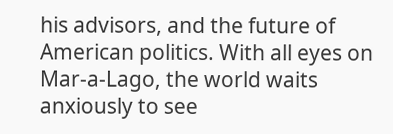his advisors, and the future of American politics. With all eyes on Mar-a-Lago, the world waits anxiously to see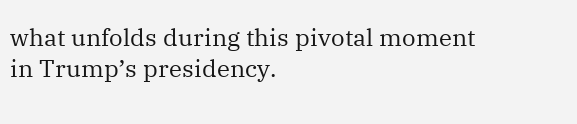what unfolds during this pivotal moment in Trump’s presidency.